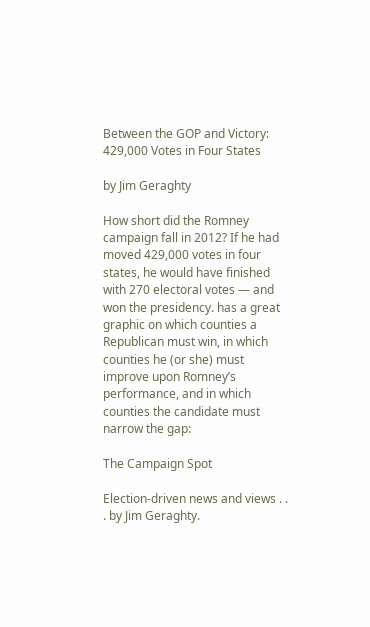Between the GOP and Victory: 429,000 Votes in Four States

by Jim Geraghty

How short did the Romney campaign fall in 2012? If he had moved 429,000 votes in four states, he would have finished with 270 electoral votes — and won the presidency. has a great graphic on which counties a Republican must win, in which counties he (or she) must improve upon Romney’s performance, and in which counties the candidate must narrow the gap:

The Campaign Spot

Election-driven news and views . . . by Jim Geraghty.